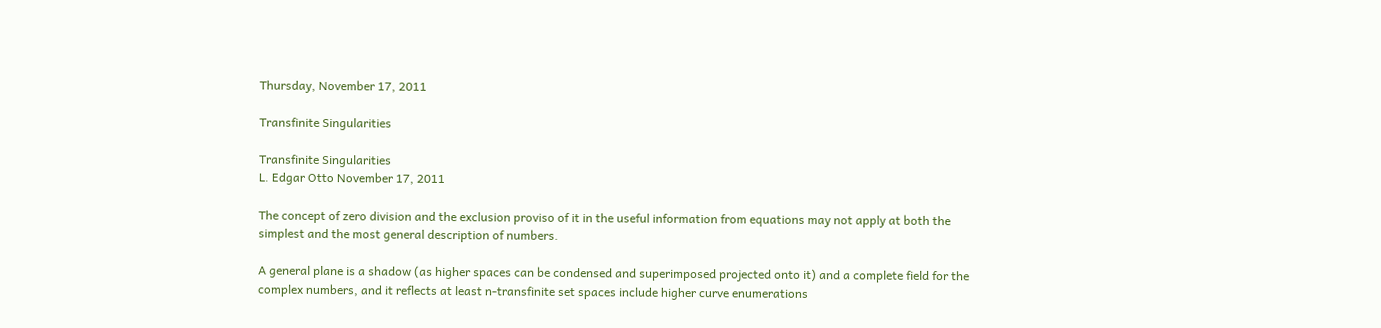Thursday, November 17, 2011

Transfinite Singularities

Transfinite Singularities
L. Edgar Otto November 17, 2011

The concept of zero division and the exclusion proviso of it in the useful information from equations may not apply at both the simplest and the most general description of numbers.

A general plane is a shadow (as higher spaces can be condensed and superimposed projected onto it) and a complete field for the complex numbers, and it reflects at least n-transfinite set spaces include higher curve enumerations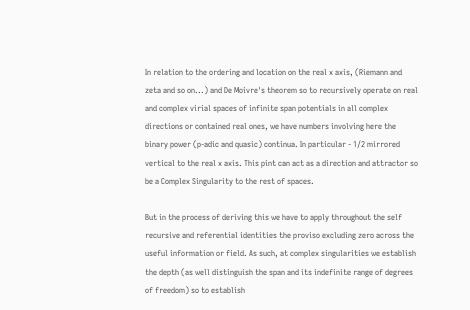In relation to the ordering and location on the real x axis, (Riemann and zeta and so on...) and De Moivre's theorem so to recursively operate on real and complex virial spaces of infinite span potentials in all complex directions or contained real ones, we have numbers involving here the binary power (p-adic and quasic) continua. In particular - 1/2 mirrored vertical to the real x axis. This pint can act as a direction and attractor so be a Complex Singularity to the rest of spaces.

But in the process of deriving this we have to apply throughout the self recursive and referential identities the proviso excluding zero across the useful information or field. As such, at complex singularities we establish the depth (as well distinguish the span and its indefinite range of degrees of freedom) so to establish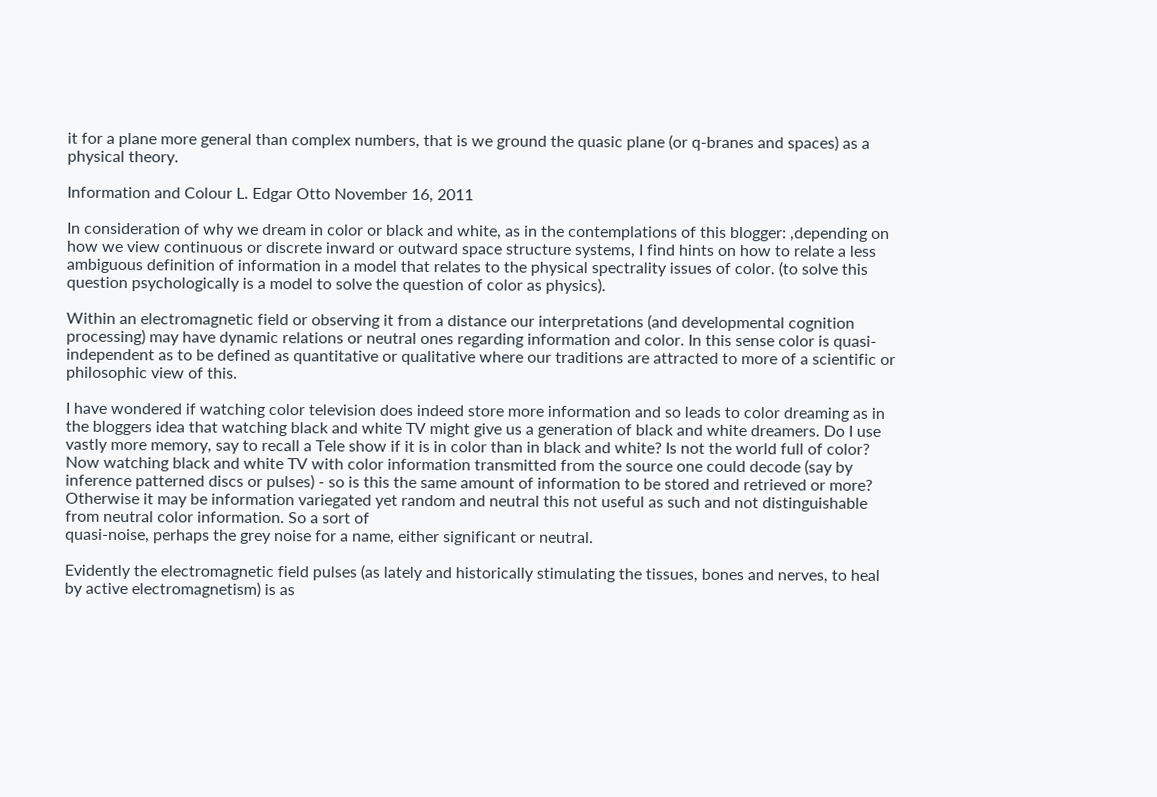it for a plane more general than complex numbers, that is we ground the quasic plane (or q-branes and spaces) as a physical theory.

Information and Colour L. Edgar Otto November 16, 2011

In consideration of why we dream in color or black and white, as in the contemplations of this blogger: ,depending on how we view continuous or discrete inward or outward space structure systems, I find hints on how to relate a less ambiguous definition of information in a model that relates to the physical spectrality issues of color. (to solve this question psychologically is a model to solve the question of color as physics).

Within an electromagnetic field or observing it from a distance our interpretations (and developmental cognition processing) may have dynamic relations or neutral ones regarding information and color. In this sense color is quasi-independent as to be defined as quantitative or qualitative where our traditions are attracted to more of a scientific or philosophic view of this.

I have wondered if watching color television does indeed store more information and so leads to color dreaming as in the bloggers idea that watching black and white TV might give us a generation of black and white dreamers. Do I use vastly more memory, say to recall a Tele show if it is in color than in black and white? Is not the world full of color? Now watching black and white TV with color information transmitted from the source one could decode (say by inference patterned discs or pulses) - so is this the same amount of information to be stored and retrieved or more? Otherwise it may be information variegated yet random and neutral this not useful as such and not distinguishable from neutral color information. So a sort of
quasi-noise, perhaps the grey noise for a name, either significant or neutral.

Evidently the electromagnetic field pulses (as lately and historically stimulating the tissues, bones and nerves, to heal by active electromagnetism) is as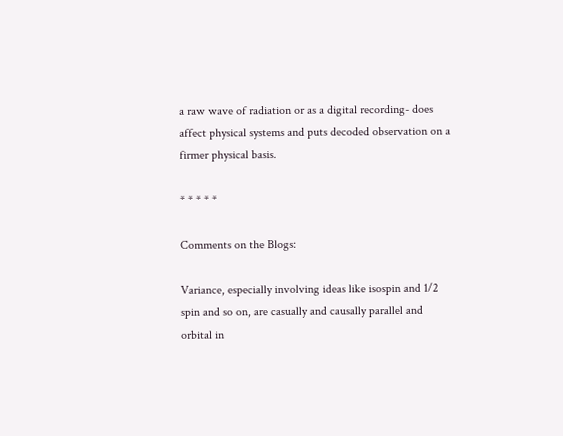a raw wave of radiation or as a digital recording- does affect physical systems and puts decoded observation on a firmer physical basis.

* * * * *

Comments on the Blogs:

Variance, especially involving ideas like isospin and 1/2 spin and so on, are casually and causally parallel and orbital in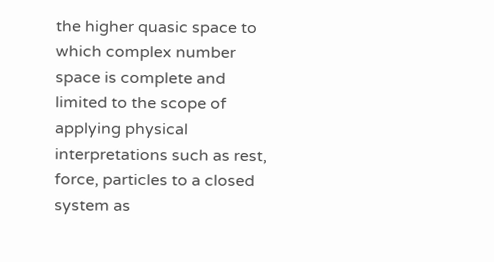the higher quasic space to which complex number space is complete and limited to the scope of applying physical interpretations such as rest, force, particles to a closed system as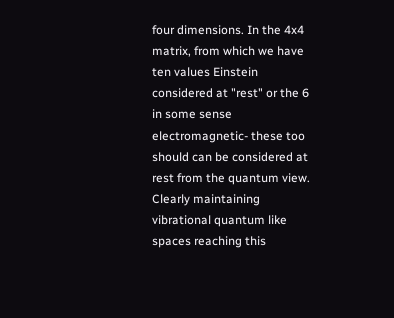four dimensions. In the 4x4 matrix, from which we have ten values Einstein considered at "rest" or the 6 in some sense electromagnetic- these too should can be considered at rest from the quantum view. Clearly maintaining vibrational quantum like spaces reaching this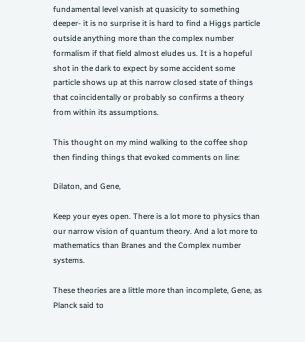fundamental level vanish at quasicity to something deeper- it is no surprise it is hard to find a Higgs particle outside anything more than the complex number formalism if that field almost eludes us. It is a hopeful shot in the dark to expect by some accident some particle shows up at this narrow closed state of things that coincidentally or probably so confirms a theory from within its assumptions.

This thought on my mind walking to the coffee shop then finding things that evoked comments on line:

Dilaton, and Gene,

Keep your eyes open. There is a lot more to physics than our narrow vision of quantum theory. And a lot more to mathematics than Branes and the Complex number systems.

These theories are a little more than incomplete, Gene, as Planck said to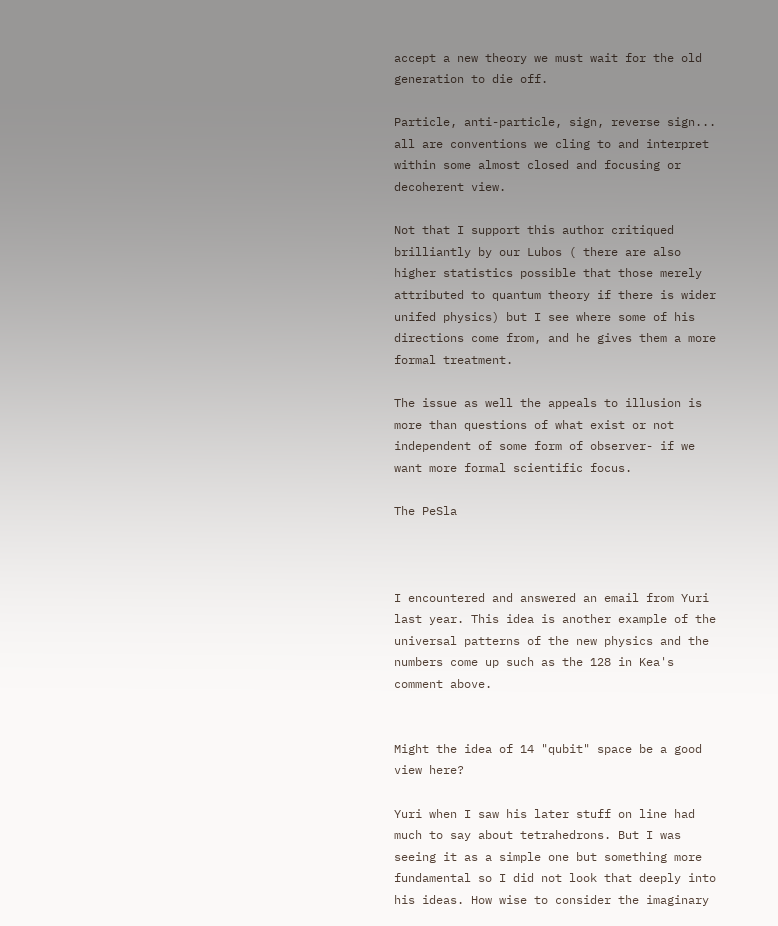accept a new theory we must wait for the old generation to die off.

Particle, anti-particle, sign, reverse sign... all are conventions we cling to and interpret within some almost closed and focusing or decoherent view.

Not that I support this author critiqued brilliantly by our Lubos ( there are also higher statistics possible that those merely attributed to quantum theory if there is wider unifed physics) but I see where some of his directions come from, and he gives them a more formal treatment.

The issue as well the appeals to illusion is more than questions of what exist or not independent of some form of observer- if we want more formal scientific focus.

The PeSla



I encountered and answered an email from Yuri last year. This idea is another example of the universal patterns of the new physics and the numbers come up such as the 128 in Kea's comment above.


Might the idea of 14 "qubit" space be a good view here?

Yuri when I saw his later stuff on line had much to say about tetrahedrons. But I was seeing it as a simple one but something more fundamental so I did not look that deeply into his ideas. How wise to consider the imaginary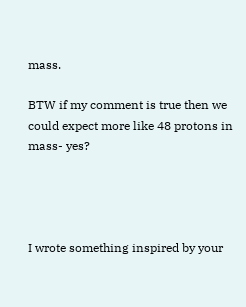mass.

BTW if my comment is true then we could expect more like 48 protons in mass- yes?




I wrote something inspired by your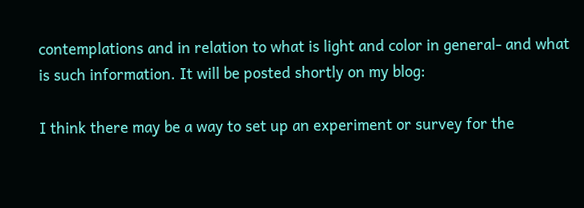contemplations and in relation to what is light and color in general- and what is such information. It will be posted shortly on my blog:

I think there may be a way to set up an experiment or survey for the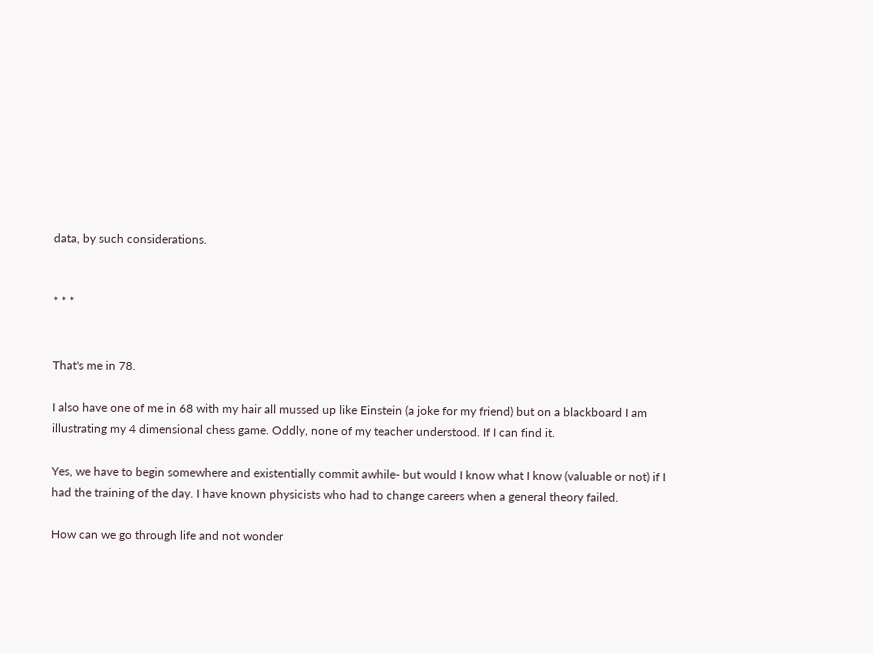data, by such considerations.


* * *


That's me in 78.

I also have one of me in 68 with my hair all mussed up like Einstein (a joke for my friend) but on a blackboard I am illustrating my 4 dimensional chess game. Oddly, none of my teacher understood. If I can find it.

Yes, we have to begin somewhere and existentially commit awhile- but would I know what I know (valuable or not) if I had the training of the day. I have known physicists who had to change careers when a general theory failed.

How can we go through life and not wonder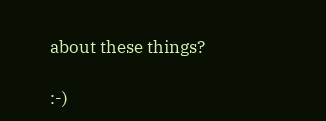about these things?

:-)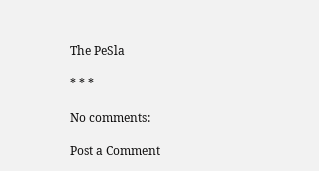The PeSla

* * *

No comments:

Post a Comment